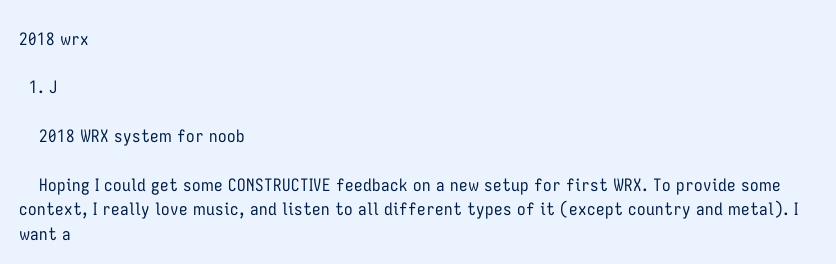2018 wrx

  1. J

    2018 WRX system for noob

    Hoping I could get some CONSTRUCTIVE feedback on a new setup for first WRX. To provide some context, I really love music, and listen to all different types of it (except country and metal). I want a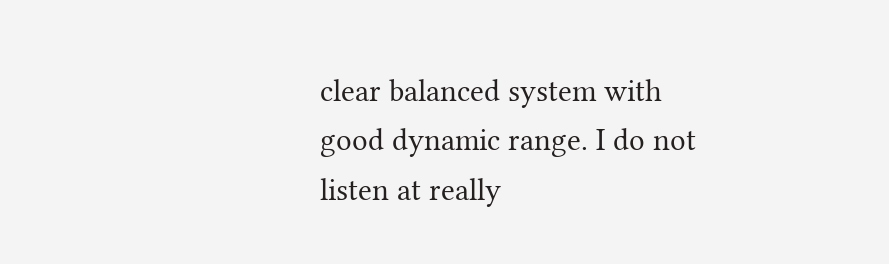clear balanced system with good dynamic range. I do not listen at really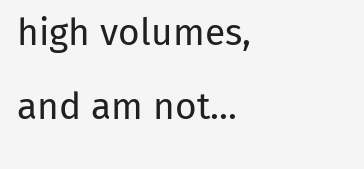high volumes, and am not...